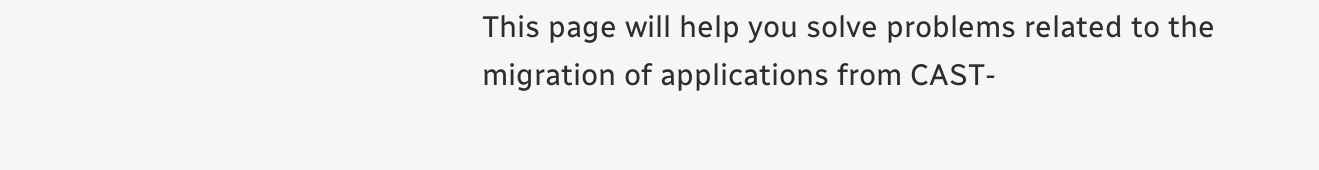This page will help you solve problems related to the migration of applications from CAST-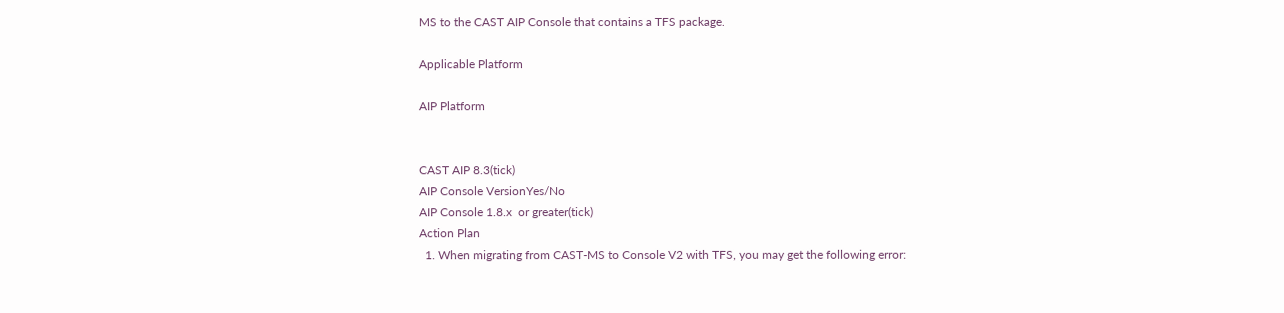MS to the CAST AIP Console that contains a TFS package.

Applicable Platform

AIP Platform


CAST AIP 8.3(tick)
AIP Console VersionYes/No
AIP Console 1.8.x  or greater(tick)
Action Plan
  1. When migrating from CAST-MS to Console V2 with TFS, you may get the following error: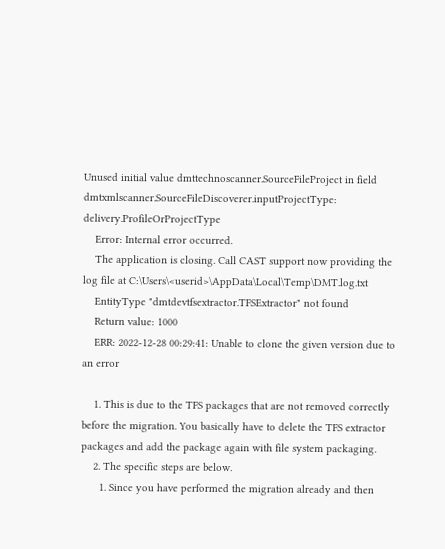Unused initial value dmttechnoscanner.SourceFileProject in field dmtxmlscanner.SourceFileDiscoverer.inputProjectType: delivery.ProfileOrProjectType
    Error: Internal error occurred.
    The application is closing. Call CAST support now providing the log file at C:\Users\<userid>\AppData\Local\Temp\DMT.log.txt
    EntityType "dmtdevtfsextractor.TFSExtractor" not found
    Return value: 1000
    ERR: 2022-12-28 00:29:41: Unable to clone the given version due to an error

    1. This is due to the TFS packages that are not removed correctly before the migration. You basically have to delete the TFS extractor packages and add the package again with file system packaging.
    2. The specific steps are below.
      1. Since you have performed the migration already and then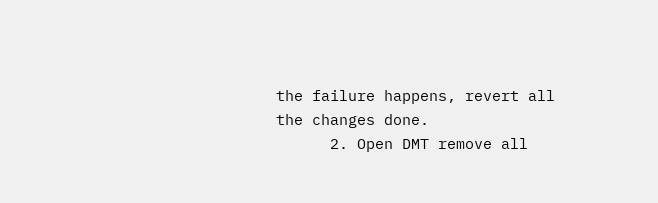the failure happens, revert all the changes done.
      2. Open DMT remove all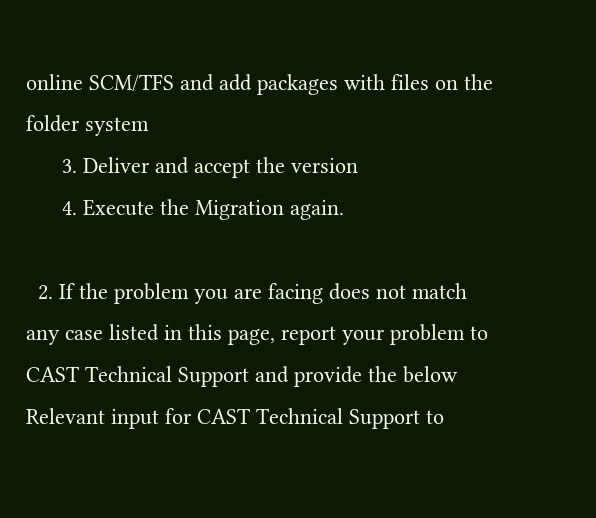online SCM/TFS and add packages with files on the folder system
      3. Deliver and accept the version
      4. Execute the Migration again.

  2. If the problem you are facing does not match any case listed in this page, report your problem to CAST Technical Support and provide the below Relevant input for CAST Technical Support to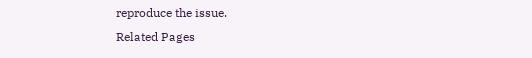reproduce the issue.
Related Pages